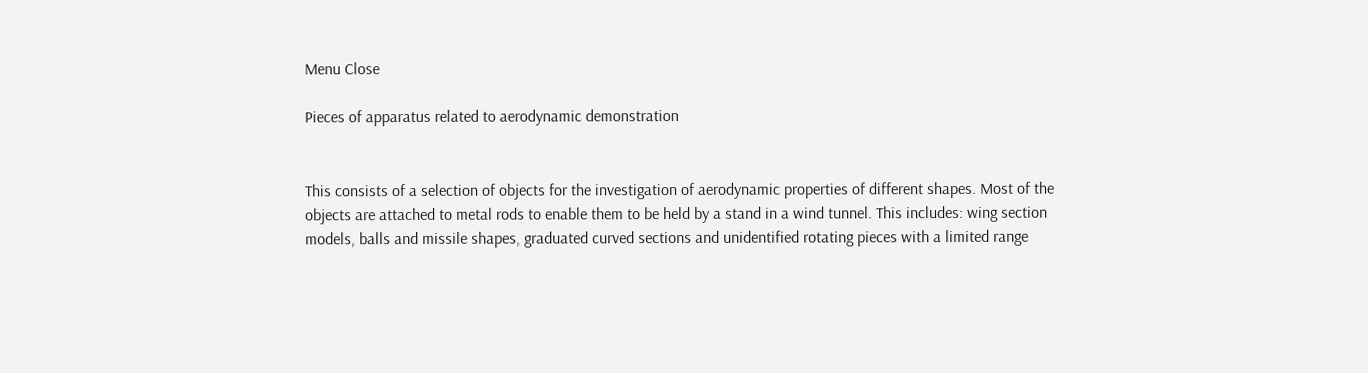Menu Close

Pieces of apparatus related to aerodynamic demonstration


This consists of a selection of objects for the investigation of aerodynamic properties of different shapes. Most of the objects are attached to metal rods to enable them to be held by a stand in a wind tunnel. This includes: wing section models, balls and missile shapes, graduated curved sections and unidentified rotating pieces with a limited range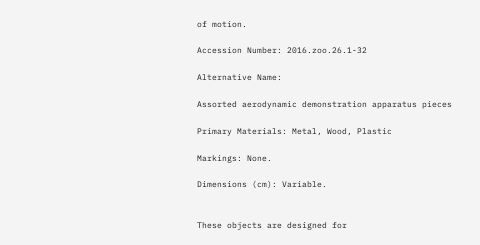of motion.

Accession Number: 2016.zoo.26.1-32

Alternative Name:

Assorted aerodynamic demonstration apparatus pieces

Primary Materials: Metal, Wood, Plastic

Markings: None.

Dimensions (cm): Variable.


These objects are designed for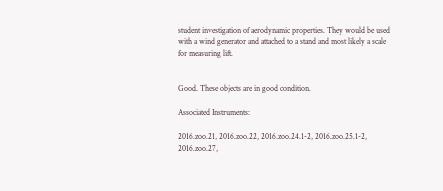student investigation of aerodynamic properties. They would be used with a wind generator and attached to a stand and most likely a scale for measuring lift.


Good. These objects are in good condition.

Associated Instruments:

2016.zoo.21, 2016.zoo.22, 2016.zoo.24.1-2, 2016.zoo.25.1-2, 2016.zoo.27,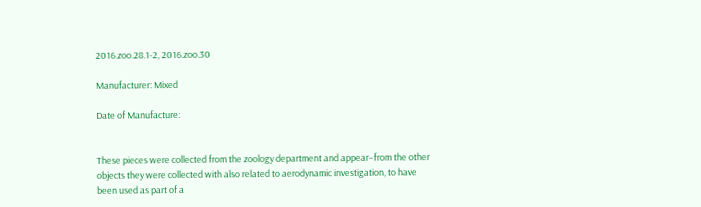2016.zoo.28.1-2, 2016.zoo.30

Manufacturer: Mixed

Date of Manufacture:


These pieces were collected from the zoology department and appear–from the other objects they were collected with also related to aerodynamic investigation, to have been used as part of a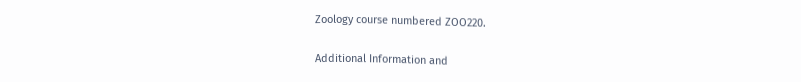Zoology course numbered ZOO220.

Additional Information and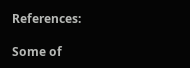References:

Some of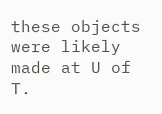these objects were likely made at U of T.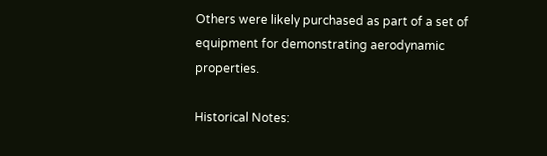Others were likely purchased as part of a set of equipment for demonstrating aerodynamic properties.

Historical Notes: